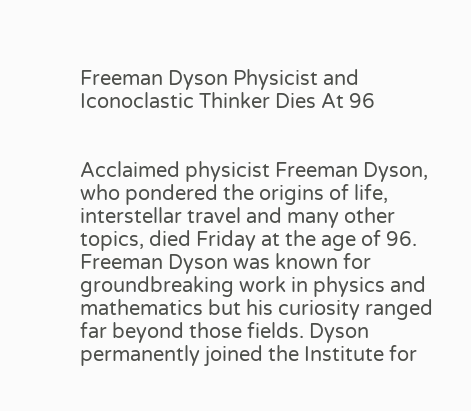Freeman Dyson Physicist and Iconoclastic Thinker Dies At 96


Acclaimed physicist Freeman Dyson, who pondered the origins of life, interstellar travel and many other topics, died Friday at the age of 96. Freeman Dyson was known for groundbreaking work in physics and mathematics but his curiosity ranged far beyond those fields. Dyson permanently joined the Institute for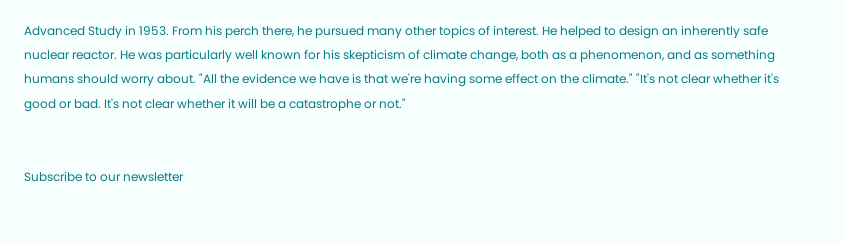Advanced Study in 1953. From his perch there, he pursued many other topics of interest. He helped to design an inherently safe nuclear reactor. He was particularly well known for his skepticism of climate change, both as a phenomenon, and as something humans should worry about. "All the evidence we have is that we're having some effect on the climate." "It's not clear whether it's good or bad. It's not clear whether it will be a catastrophe or not."


Subscribe to our newsletter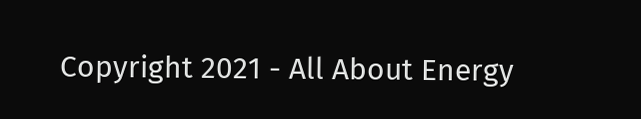Copyright 2021 - All About Energy